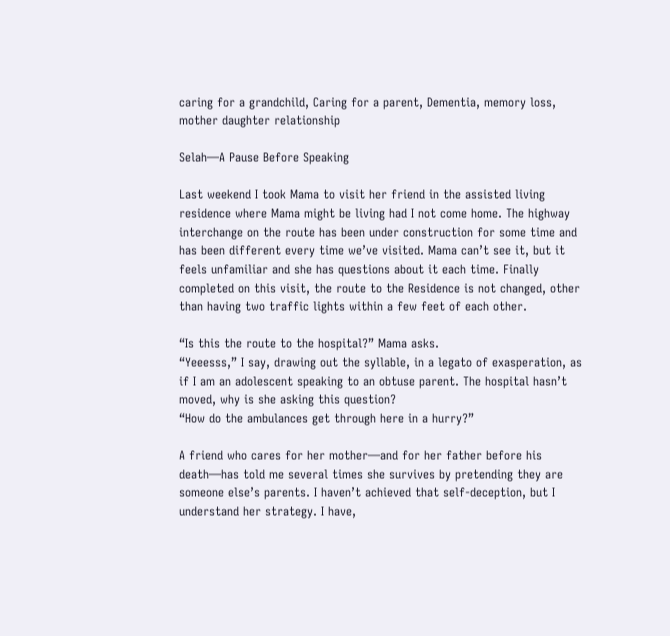caring for a grandchild, Caring for a parent, Dementia, memory loss, mother daughter relationship

Selah—A Pause Before Speaking

Last weekend I took Mama to visit her friend in the assisted living residence where Mama might be living had I not come home. The highway interchange on the route has been under construction for some time and has been different every time we’ve visited. Mama can’t see it, but it feels unfamiliar and she has questions about it each time. Finally completed on this visit, the route to the Residence is not changed, other than having two traffic lights within a few feet of each other.

“Is this the route to the hospital?” Mama asks.
“Yeeesss,” I say, drawing out the syllable, in a legato of exasperation, as if I am an adolescent speaking to an obtuse parent. The hospital hasn’t moved, why is she asking this question?
“How do the ambulances get through here in a hurry?”

A friend who cares for her mother—and for her father before his death—has told me several times she survives by pretending they are someone else’s parents. I haven’t achieved that self-deception, but I understand her strategy. I have,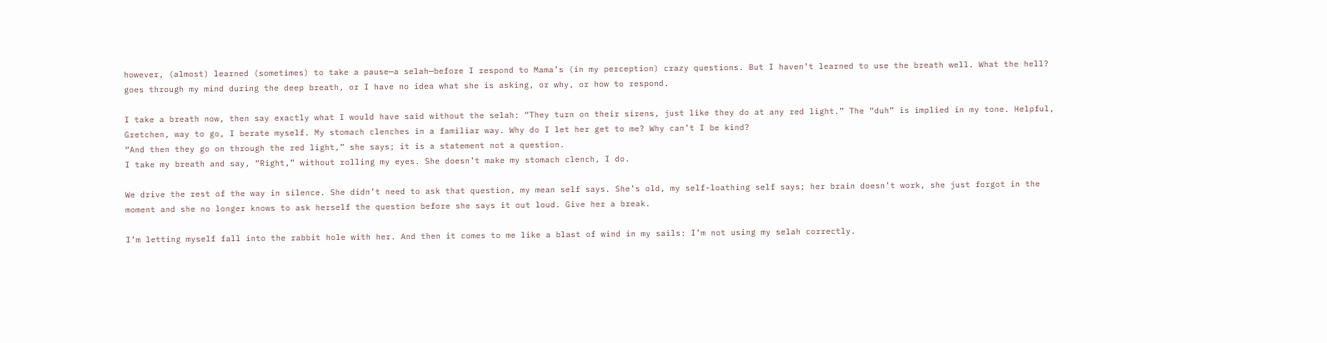however, (almost) learned (sometimes) to take a pause—a selah—before I respond to Mama’s (in my perception) crazy questions. But I haven’t learned to use the breath well. What the hell? goes through my mind during the deep breath, or I have no idea what she is asking, or why, or how to respond.

I take a breath now, then say exactly what I would have said without the selah: “They turn on their sirens, just like they do at any red light.” The “duh” is implied in my tone. Helpful, Gretchen, way to go, I berate myself. My stomach clenches in a familiar way. Why do I let her get to me? Why can’t I be kind?
“And then they go on through the red light,” she says; it is a statement not a question.
I take my breath and say, “Right,” without rolling my eyes. She doesn’t make my stomach clench, I do.

We drive the rest of the way in silence. She didn’t need to ask that question, my mean self says. She’s old, my self-loathing self says; her brain doesn’t work, she just forgot in the moment and she no longer knows to ask herself the question before she says it out loud. Give her a break.

I’m letting myself fall into the rabbit hole with her. And then it comes to me like a blast of wind in my sails: I’m not using my selah correctly.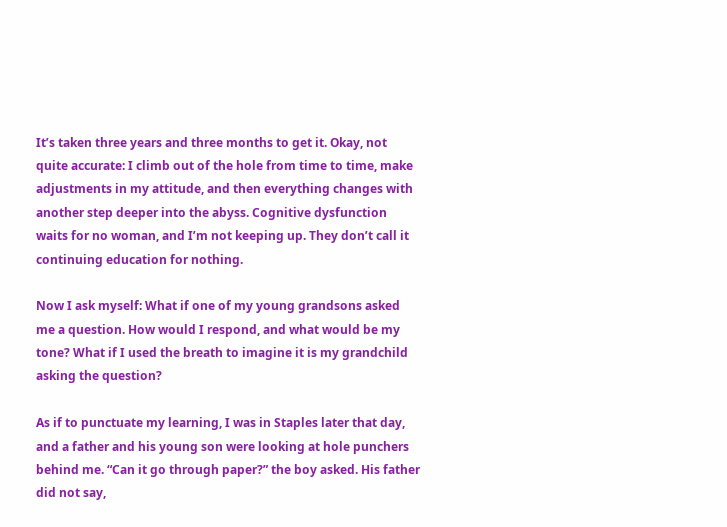It’s taken three years and three months to get it. Okay, not quite accurate: I climb out of the hole from time to time, make adjustments in my attitude, and then everything changes with another step deeper into the abyss. Cognitive dysfunction waits for no woman, and I’m not keeping up. They don’t call it continuing education for nothing.

Now I ask myself: What if one of my young grandsons asked me a question. How would I respond, and what would be my tone? What if I used the breath to imagine it is my grandchild asking the question?

As if to punctuate my learning, I was in Staples later that day, and a father and his young son were looking at hole punchers behind me. “Can it go through paper?” the boy asked. His father did not say,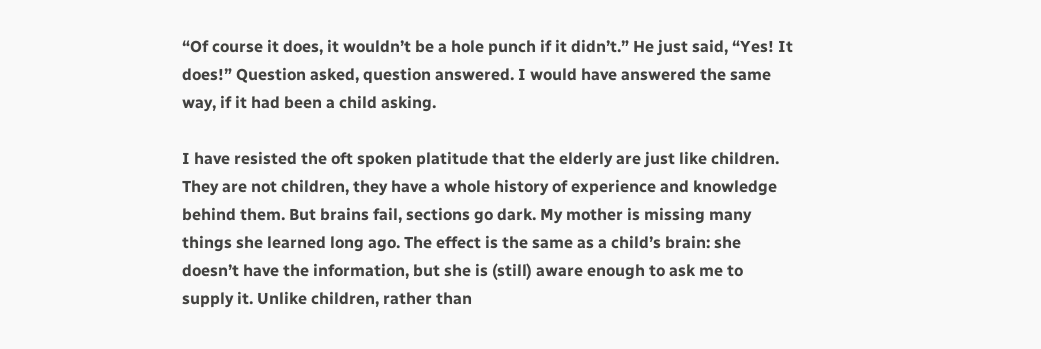“Of course it does, it wouldn’t be a hole punch if it didn’t.” He just said, “Yes! It does!” Question asked, question answered. I would have answered the same way, if it had been a child asking.

I have resisted the oft spoken platitude that the elderly are just like children. They are not children, they have a whole history of experience and knowledge behind them. But brains fail, sections go dark. My mother is missing many things she learned long ago. The effect is the same as a child’s brain: she doesn’t have the information, but she is (still) aware enough to ask me to supply it. Unlike children, rather than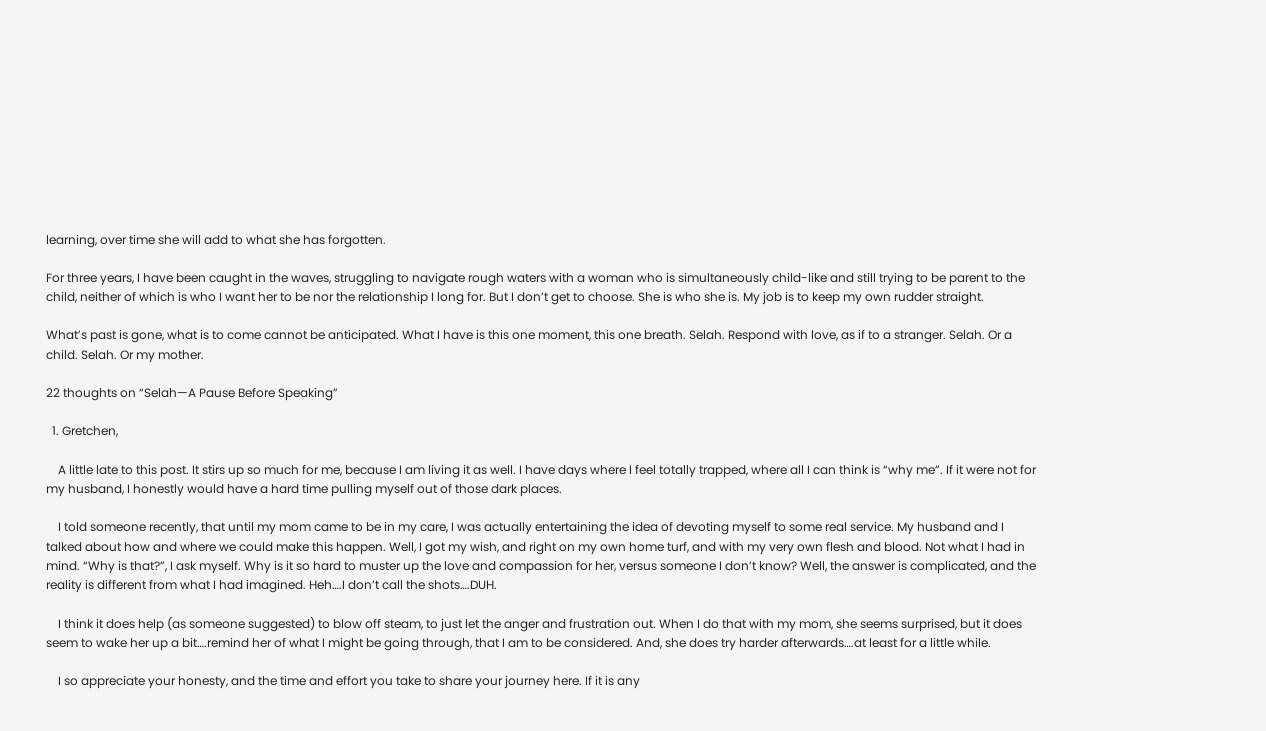learning, over time she will add to what she has forgotten.

For three years, I have been caught in the waves, struggling to navigate rough waters with a woman who is simultaneously child-like and still trying to be parent to the child, neither of which is who I want her to be nor the relationship I long for. But I don’t get to choose. She is who she is. My job is to keep my own rudder straight.

What’s past is gone, what is to come cannot be anticipated. What I have is this one moment, this one breath. Selah. Respond with love, as if to a stranger. Selah. Or a child. Selah. Or my mother.

22 thoughts on “Selah—A Pause Before Speaking”

  1. Gretchen,

    A little late to this post. It stirs up so much for me, because I am living it as well. I have days where I feel totally trapped, where all I can think is “why me”. If it were not for my husband, I honestly would have a hard time pulling myself out of those dark places.

    I told someone recently, that until my mom came to be in my care, I was actually entertaining the idea of devoting myself to some real service. My husband and I talked about how and where we could make this happen. Well, I got my wish, and right on my own home turf, and with my very own flesh and blood. Not what I had in mind. “Why is that?”, I ask myself. Why is it so hard to muster up the love and compassion for her, versus someone I don’t know? Well, the answer is complicated, and the reality is different from what I had imagined. Heh….I don’t call the shots….DUH.

    I think it does help (as someone suggested) to blow off steam, to just let the anger and frustration out. When I do that with my mom, she seems surprised, but it does seem to wake her up a bit….remind her of what I might be going through, that I am to be considered. And, she does try harder afterwards….at least for a little while.

    I so appreciate your honesty, and the time and effort you take to share your journey here. If it is any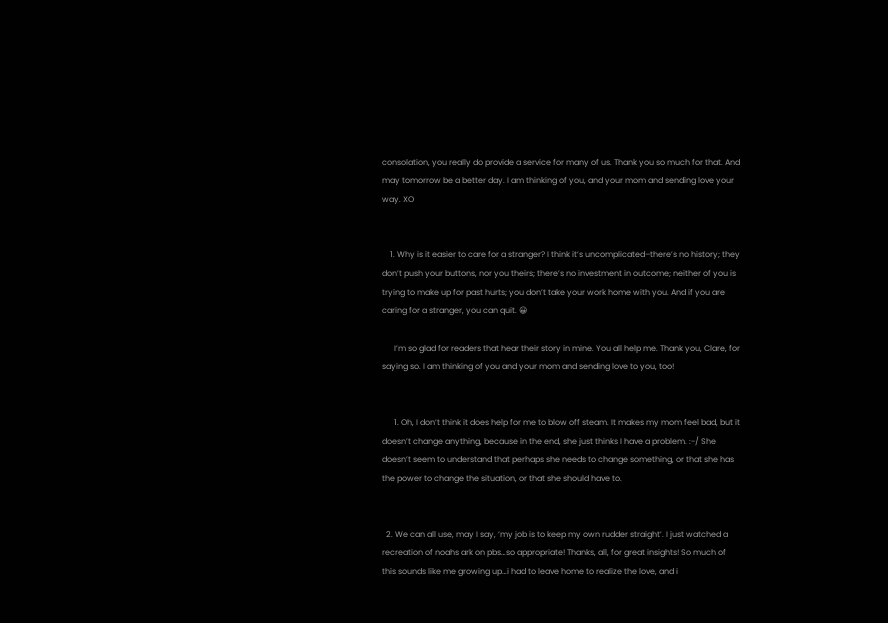consolation, you really do provide a service for many of us. Thank you so much for that. And may tomorrow be a better day. I am thinking of you, and your mom and sending love your way. XO


    1. Why is it easier to care for a stranger? I think it’s uncomplicated–there’s no history; they don’t push your buttons, nor you theirs; there’s no investment in outcome; neither of you is trying to make up for past hurts; you don’t take your work home with you. And if you are caring for a stranger, you can quit. 😀

      I’m so glad for readers that hear their story in mine. You all help me. Thank you, Clare, for saying so. I am thinking of you and your mom and sending love to you, too!


      1. Oh, I don’t think it does help for me to blow off steam. It makes my mom feel bad, but it doesn’t change anything, because in the end, she just thinks I have a problem. :-/ She doesn’t seem to understand that perhaps she needs to change something, or that she has the power to change the situation, or that she should have to.


  2. We can all use, may I say, ‘my job is to keep my own rudder straight’. I just watched a recreation of noahs ark on pbs…so appropriate! Thanks, all, for great insights! So much of this sounds like me growing up…i had to leave home to realize the love, and i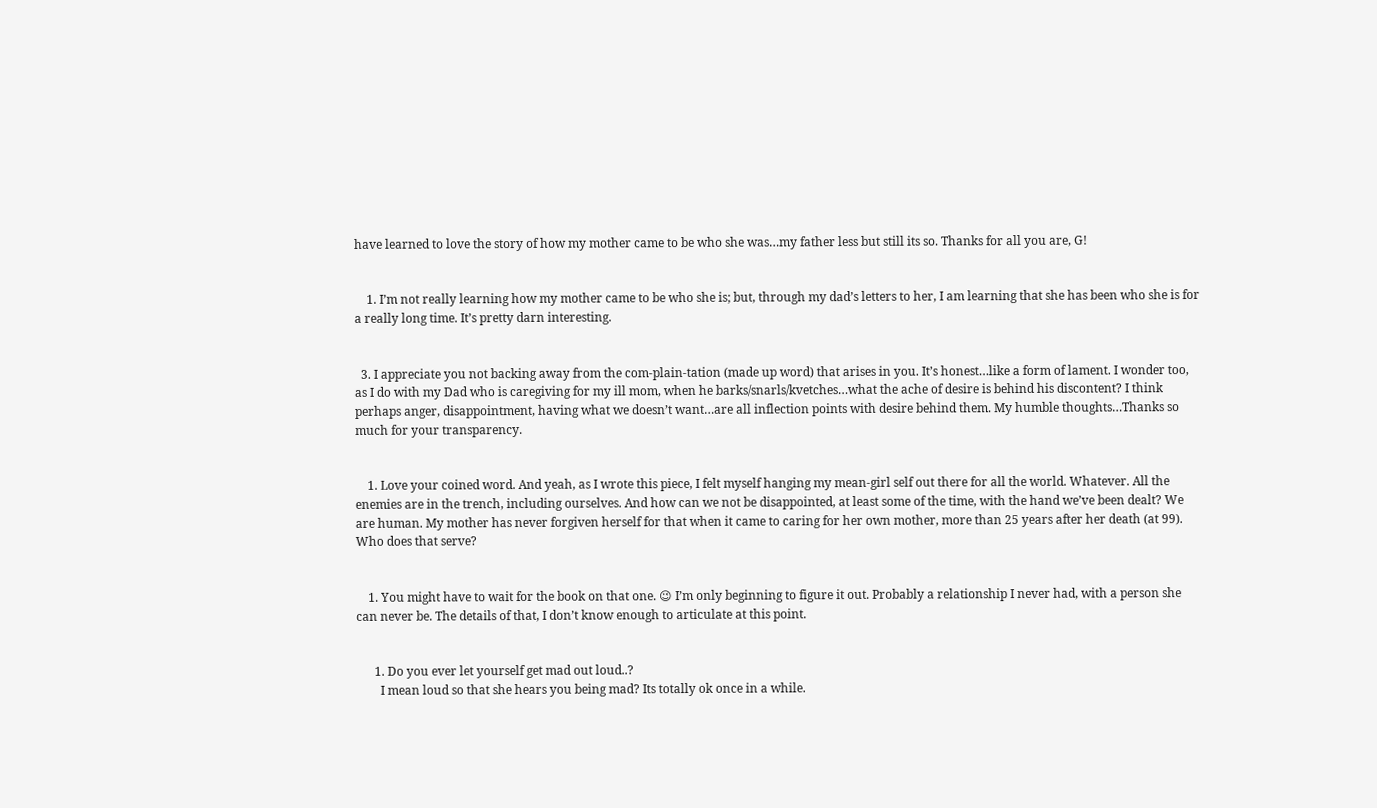have learned to love the story of how my mother came to be who she was…my father less but still its so. Thanks for all you are, G!


    1. I’m not really learning how my mother came to be who she is; but, through my dad’s letters to her, I am learning that she has been who she is for a really long time. It’s pretty darn interesting.


  3. I appreciate you not backing away from the com-plain-tation (made up word) that arises in you. It’s honest…like a form of lament. I wonder too, as I do with my Dad who is caregiving for my ill mom, when he barks/snarls/kvetches…what the ache of desire is behind his discontent? I think perhaps anger, disappointment, having what we doesn’t want…are all inflection points with desire behind them. My humble thoughts…Thanks so much for your transparency.


    1. Love your coined word. And yeah, as I wrote this piece, I felt myself hanging my mean-girl self out there for all the world. Whatever. All the enemies are in the trench, including ourselves. And how can we not be disappointed, at least some of the time, with the hand we’ve been dealt? We are human. My mother has never forgiven herself for that when it came to caring for her own mother, more than 25 years after her death (at 99). Who does that serve?


    1. You might have to wait for the book on that one. 😉 I’m only beginning to figure it out. Probably a relationship I never had, with a person she can never be. The details of that, I don’t know enough to articulate at this point.


      1. Do you ever let yourself get mad out loud..?
        I mean loud so that she hears you being mad? Its totally ok once in a while.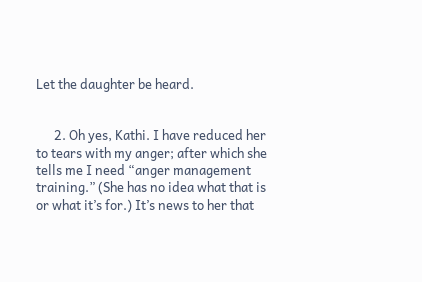Let the daughter be heard.


      2. Oh yes, Kathi. I have reduced her to tears with my anger; after which she tells me I need “anger management training.” (She has no idea what that is or what it’s for.) It’s news to her that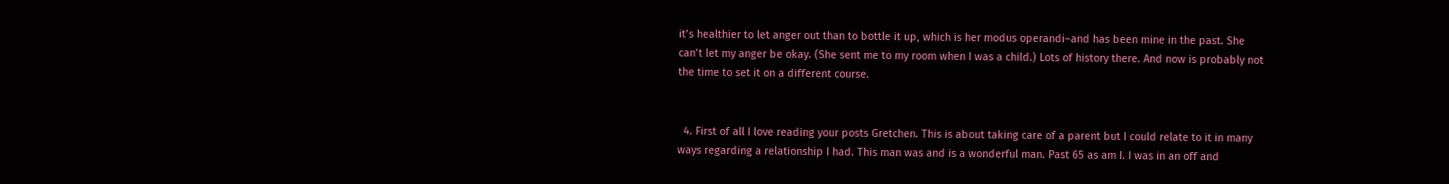it’s healthier to let anger out than to bottle it up, which is her modus operandi–and has been mine in the past. She can’t let my anger be okay. (She sent me to my room when I was a child.) Lots of history there. And now is probably not the time to set it on a different course.


  4. First of all I love reading your posts Gretchen. This is about taking care of a parent but I could relate to it in many ways regarding a relationship I had. This man was and is a wonderful man. Past 65 as am I. I was in an off and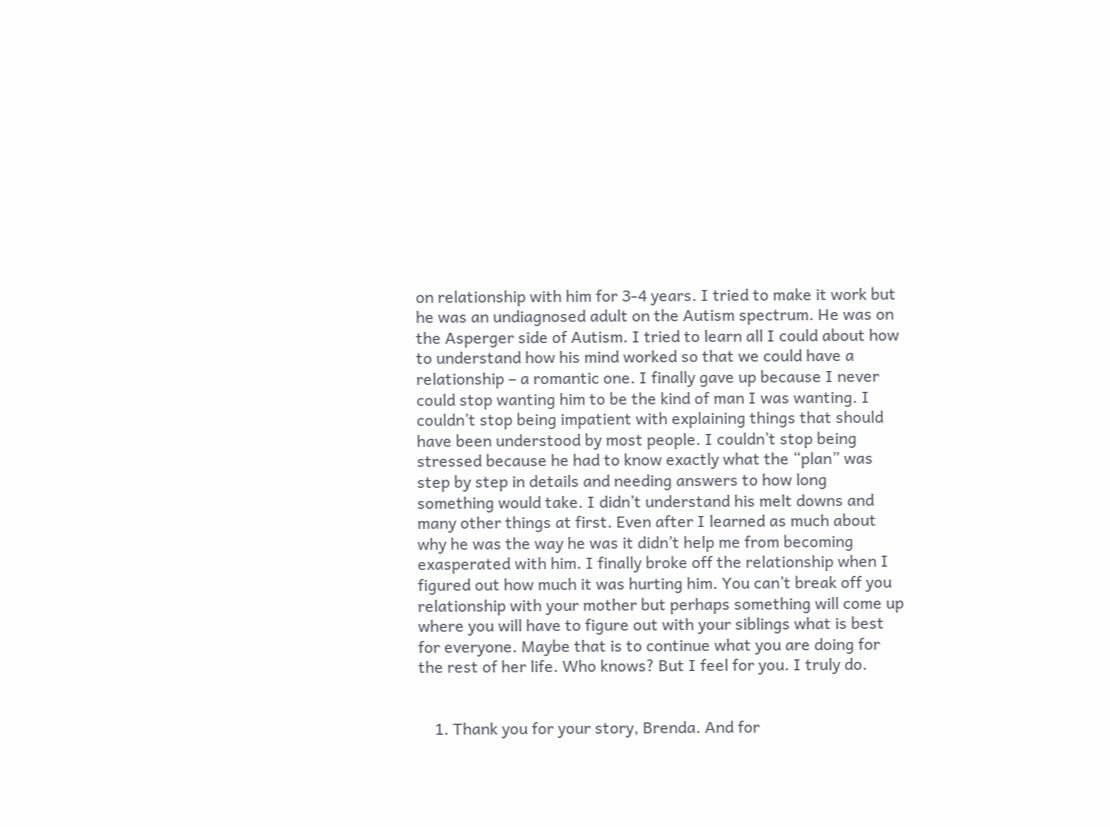on relationship with him for 3-4 years. I tried to make it work but he was an undiagnosed adult on the Autism spectrum. He was on the Asperger side of Autism. I tried to learn all I could about how to understand how his mind worked so that we could have a relationship – a romantic one. I finally gave up because I never could stop wanting him to be the kind of man I was wanting. I couldn’t stop being impatient with explaining things that should have been understood by most people. I couldn’t stop being stressed because he had to know exactly what the “plan” was step by step in details and needing answers to how long something would take. I didn’t understand his melt downs and many other things at first. Even after I learned as much about why he was the way he was it didn’t help me from becoming exasperated with him. I finally broke off the relationship when I figured out how much it was hurting him. You can’t break off you relationship with your mother but perhaps something will come up where you will have to figure out with your siblings what is best for everyone. Maybe that is to continue what you are doing for the rest of her life. Who knows? But I feel for you. I truly do.


    1. Thank you for your story, Brenda. And for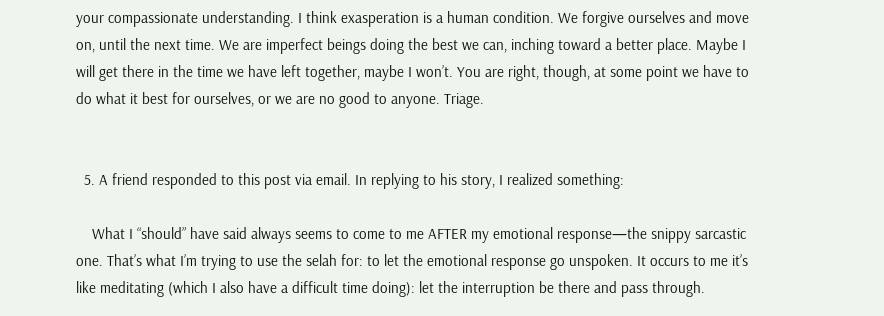your compassionate understanding. I think exasperation is a human condition. We forgive ourselves and move on, until the next time. We are imperfect beings doing the best we can, inching toward a better place. Maybe I will get there in the time we have left together, maybe I won’t. You are right, though, at some point we have to do what it best for ourselves, or we are no good to anyone. Triage.


  5. A friend responded to this post via email. In replying to his story, I realized something:

    What I “should” have said always seems to come to me AFTER my emotional response—the snippy sarcastic one. That’s what I’m trying to use the selah for: to let the emotional response go unspoken. It occurs to me it’s like meditating (which I also have a difficult time doing): let the interruption be there and pass through.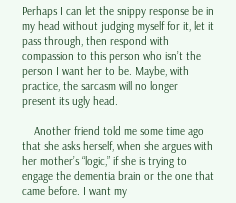Perhaps I can let the snippy response be in my head without judging myself for it, let it pass through, then respond with compassion to this person who isn’t the person I want her to be. Maybe, with practice, the sarcasm will no longer present its ugly head.

    Another friend told me some time ago that she asks herself, when she argues with her mother’s “logic,” if she is trying to engage the dementia brain or the one that came before. I want my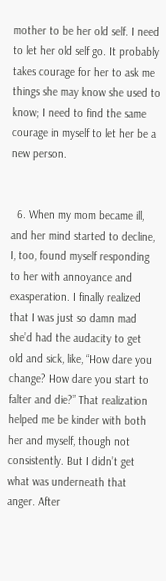mother to be her old self. I need to let her old self go. It probably takes courage for her to ask me things she may know she used to know; I need to find the same courage in myself to let her be a new person.


  6. When my mom became ill, and her mind started to decline, I, too, found myself responding to her with annoyance and exasperation. I finally realized that I was just so damn mad she’d had the audacity to get old and sick, like, “How dare you change? How dare you start to falter and die?” That realization helped me be kinder with both her and myself, though not consistently. But I didn’t get what was underneath that anger. After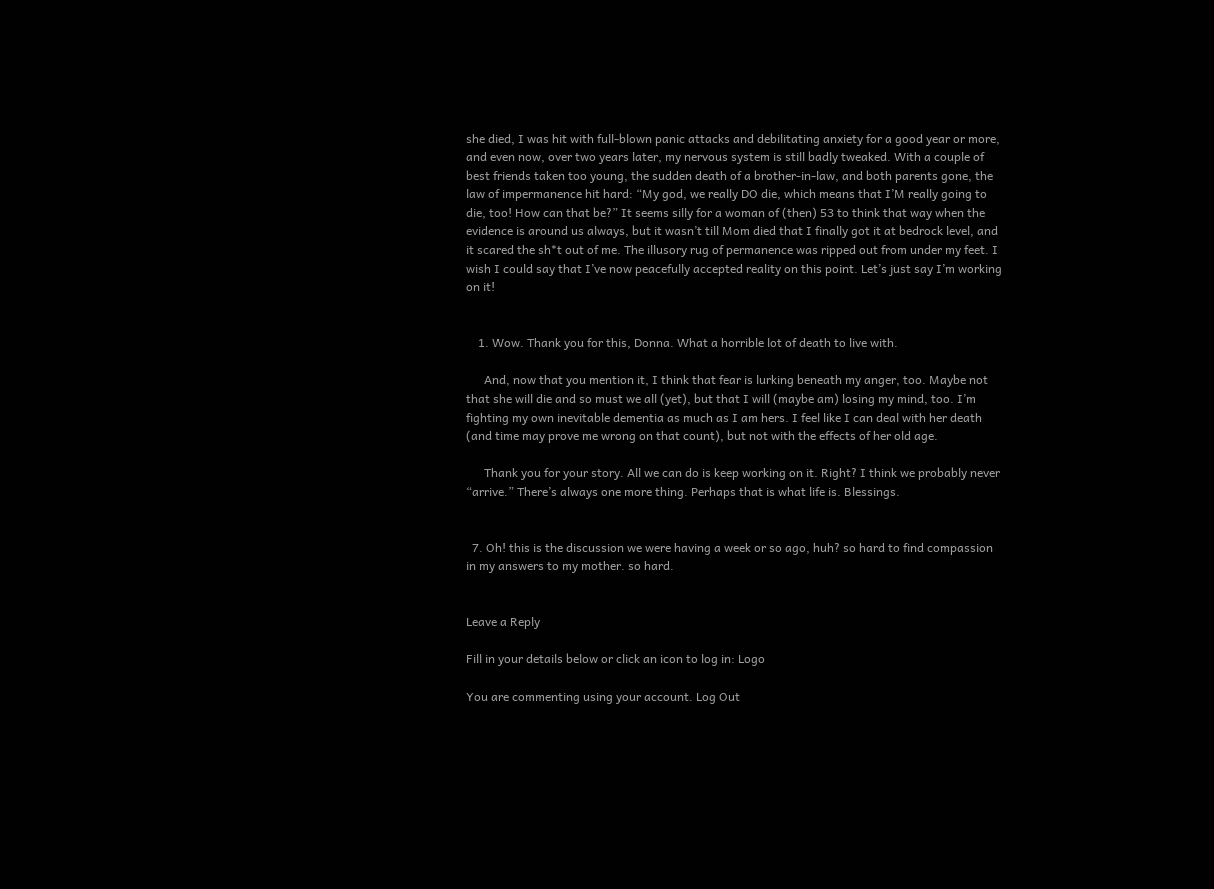she died, I was hit with full-blown panic attacks and debilitating anxiety for a good year or more, and even now, over two years later, my nervous system is still badly tweaked. With a couple of best friends taken too young, the sudden death of a brother-in-law, and both parents gone, the law of impermanence hit hard: “My god, we really DO die, which means that I’M really going to die, too! How can that be?” It seems silly for a woman of (then) 53 to think that way when the evidence is around us always, but it wasn’t till Mom died that I finally got it at bedrock level, and it scared the sh*t out of me. The illusory rug of permanence was ripped out from under my feet. I wish I could say that I’ve now peacefully accepted reality on this point. Let’s just say I’m working on it!


    1. Wow. Thank you for this, Donna. What a horrible lot of death to live with.

      And, now that you mention it, I think that fear is lurking beneath my anger, too. Maybe not that she will die and so must we all (yet), but that I will (maybe am) losing my mind, too. I’m fighting my own inevitable dementia as much as I am hers. I feel like I can deal with her death (and time may prove me wrong on that count), but not with the effects of her old age.

      Thank you for your story. All we can do is keep working on it. Right? I think we probably never “arrive.” There’s always one more thing. Perhaps that is what life is. Blessings.


  7. Oh! this is the discussion we were having a week or so ago, huh? so hard to find compassion in my answers to my mother. so hard.


Leave a Reply

Fill in your details below or click an icon to log in: Logo

You are commenting using your account. Log Out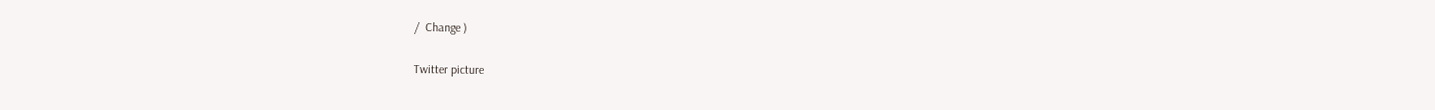/  Change )

Twitter picture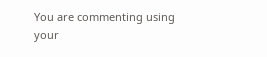You are commenting using your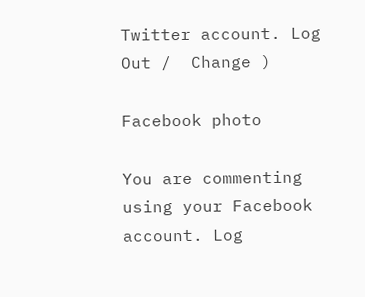Twitter account. Log Out /  Change )

Facebook photo

You are commenting using your Facebook account. Log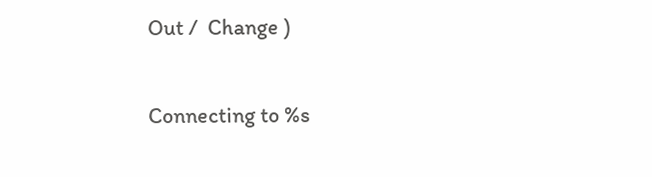Out /  Change )

Connecting to %s